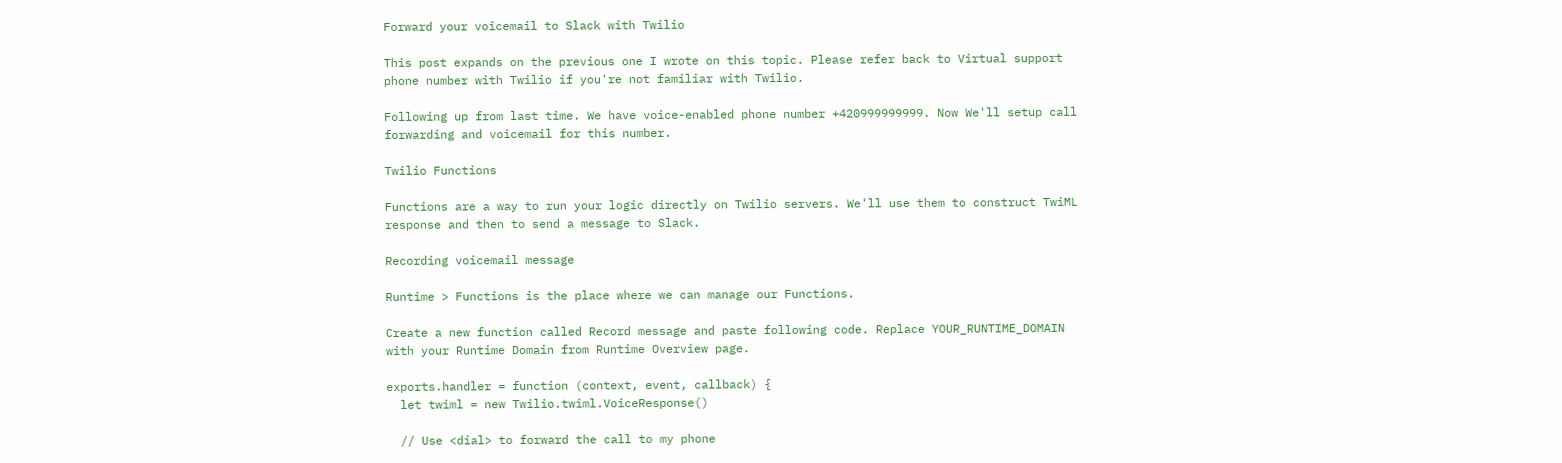Forward your voicemail to Slack with Twilio

This post expands on the previous one I wrote on this topic. Please refer back to Virtual support phone number with Twilio if you're not familiar with Twilio.

Following up from last time. We have voice-enabled phone number +420999999999. Now We'll setup call forwarding and voicemail for this number.

Twilio Functions

Functions are a way to run your logic directly on Twilio servers. We'll use them to construct TwiML response and then to send a message to Slack.

Recording voicemail message

Runtime > Functions is the place where we can manage our Functions.

Create a new function called Record message and paste following code. Replace YOUR_RUNTIME_DOMAIN with your Runtime Domain from Runtime Overview page.

exports.handler = function (context, event, callback) {
  let twiml = new Twilio.twiml.VoiceResponse()

  // Use <dial> to forward the call to my phone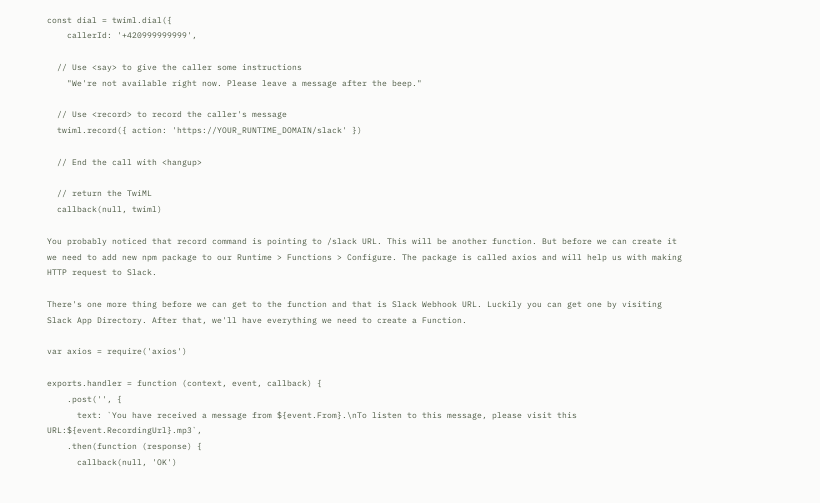const dial = twiml.dial({
    callerId: '+420999999999',

  // Use <say> to give the caller some instructions
    "We're not available right now. Please leave a message after the beep."

  // Use <record> to record the caller's message
  twiml.record({ action: 'https://YOUR_RUNTIME_DOMAIN/slack' })

  // End the call with <hangup>

  // return the TwiML
  callback(null, twiml)

You probably noticed that record command is pointing to /slack URL. This will be another function. But before we can create it we need to add new npm package to our Runtime > Functions > Configure. The package is called axios and will help us with making HTTP request to Slack.

There's one more thing before we can get to the function and that is Slack Webhook URL. Luckily you can get one by visiting Slack App Directory. After that, we'll have everything we need to create a Function.

var axios = require('axios')

exports.handler = function (context, event, callback) {
    .post('', {
      text: `You have received a message from ${event.From}.\nTo listen to this message, please visit this URL:${event.RecordingUrl}.mp3`,
    .then(function (response) {
      callback(null, 'OK')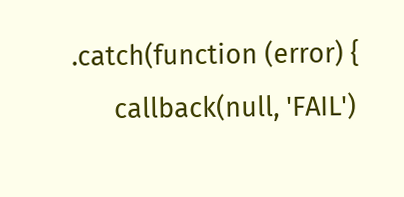.catch(function (error) {
      callback(null, 'FAIL')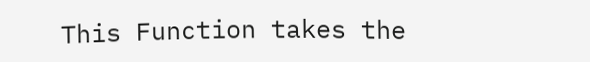This Function takes the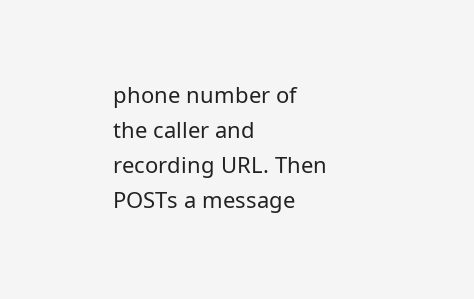phone number of the caller and recording URL. Then POSTs a message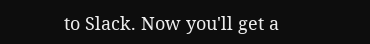to Slack. Now you'll get a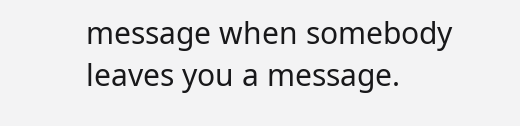message when somebody leaves you a message.